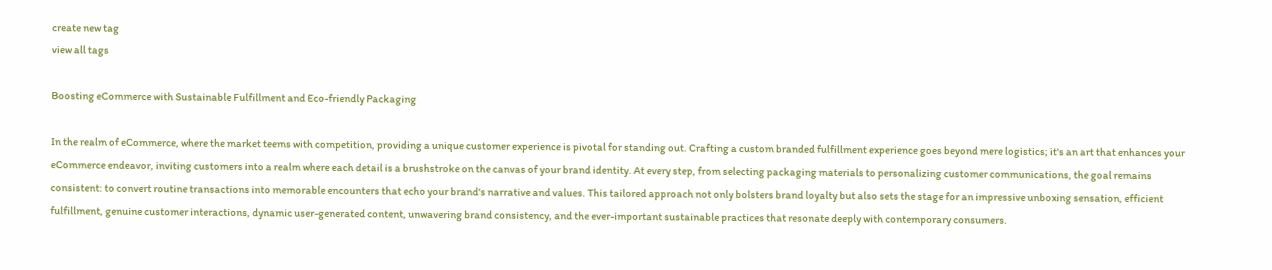create new tag
view all tags

Boosting eCommerce with Sustainable Fulfillment and Eco-friendly Packaging

In the realm of eCommerce, where the market teems with competition, providing a unique customer experience is pivotal for standing out. Crafting a custom branded fulfillment experience goes beyond mere logistics; it's an art that enhances your eCommerce endeavor, inviting customers into a realm where each detail is a brushstroke on the canvas of your brand identity. At every step, from selecting packaging materials to personalizing customer communications, the goal remains consistent: to convert routine transactions into memorable encounters that echo your brand's narrative and values. This tailored approach not only bolsters brand loyalty but also sets the stage for an impressive unboxing sensation, efficient fulfillment, genuine customer interactions, dynamic user-generated content, unwavering brand consistency, and the ever-important sustainable practices that resonate deeply with contemporary consumers.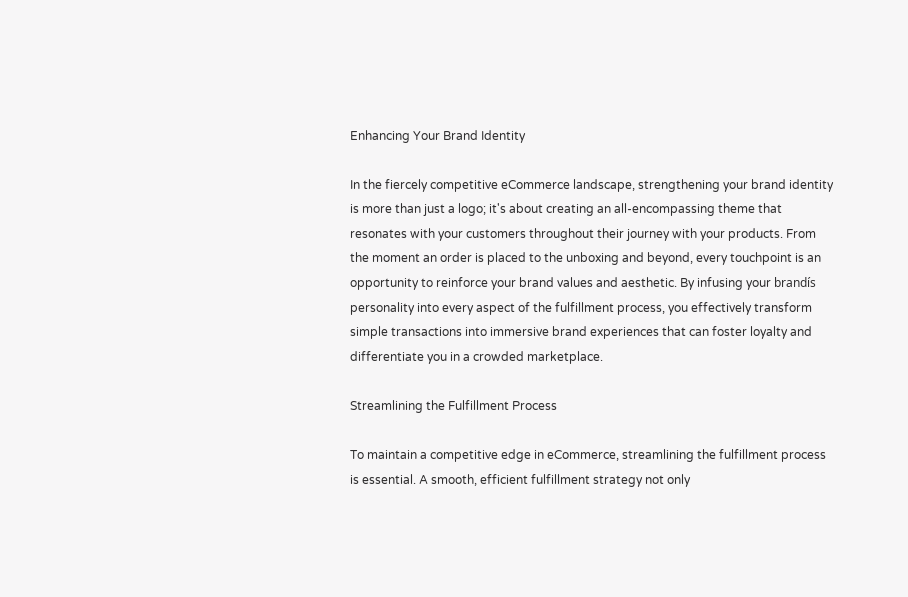Enhancing Your Brand Identity

In the fiercely competitive eCommerce landscape, strengthening your brand identity is more than just a logo; it's about creating an all-encompassing theme that resonates with your customers throughout their journey with your products. From the moment an order is placed to the unboxing and beyond, every touchpoint is an opportunity to reinforce your brand values and aesthetic. By infusing your brandís personality into every aspect of the fulfillment process, you effectively transform simple transactions into immersive brand experiences that can foster loyalty and differentiate you in a crowded marketplace.

Streamlining the Fulfillment Process

To maintain a competitive edge in eCommerce, streamlining the fulfillment process is essential. A smooth, efficient fulfillment strategy not only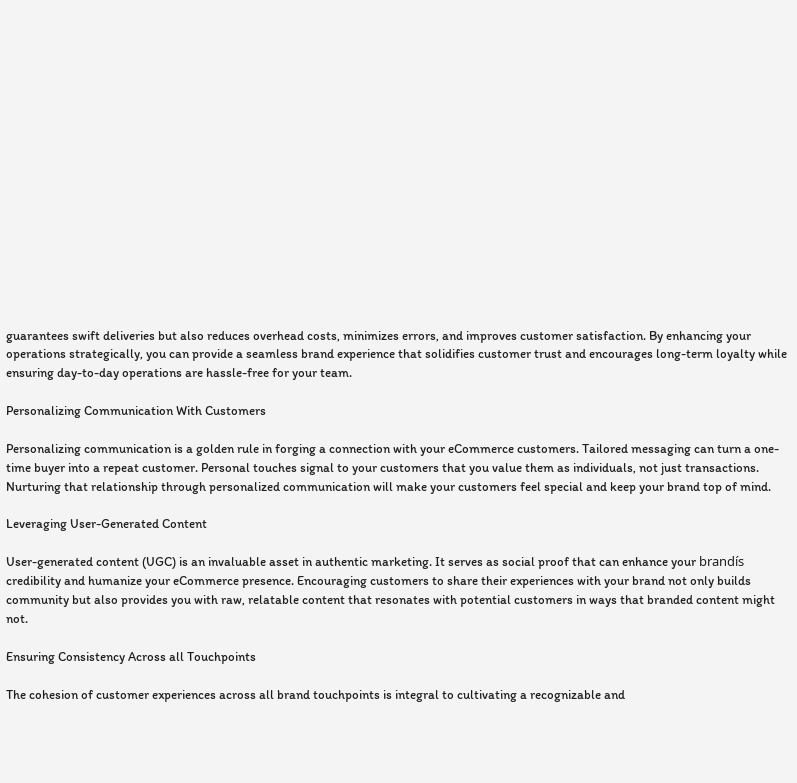guarantees swift deliveries but also reduces overhead costs, minimizes errors, and improves customer satisfaction. By enhancing your operations strategically, you can provide a seamless brand experience that solidifies customer trust and encourages long-term loyalty while ensuring day-to-day operations are hassle-free for your team.

Personalizing Communication With Customers

Personalizing communication is a golden rule in forging a connection with your eCommerce customers. Tailored messaging can turn a one-time buyer into a repeat customer. Personal touches signal to your customers that you value them as individuals, not just transactions. Nurturing that relationship through personalized communication will make your customers feel special and keep your brand top of mind.

Leveraging User-Generated Content

User-generated content (UGC) is an invaluable asset in authentic marketing. It serves as social proof that can enhance your brandís credibility and humanize your eCommerce presence. Encouraging customers to share their experiences with your brand not only builds community but also provides you with raw, relatable content that resonates with potential customers in ways that branded content might not.

Ensuring Consistency Across all Touchpoints

The cohesion of customer experiences across all brand touchpoints is integral to cultivating a recognizable and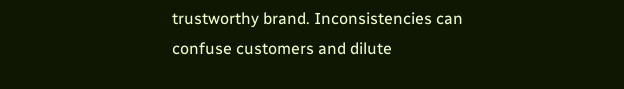trustworthy brand. Inconsistencies can confuse customers and dilute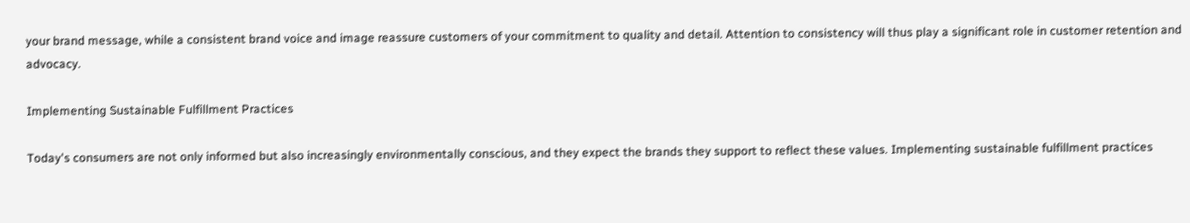your brand message, while a consistent brand voice and image reassure customers of your commitment to quality and detail. Attention to consistency will thus play a significant role in customer retention and advocacy.

Implementing Sustainable Fulfillment Practices

Today's consumers are not only informed but also increasingly environmentally conscious, and they expect the brands they support to reflect these values. Implementing sustainable fulfillment practices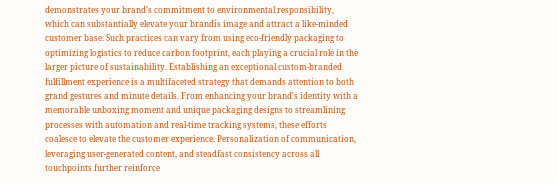demonstrates your brand's commitment to environmental responsibility, which can substantially elevate your brandís image and attract a like-minded customer base. Such practices can vary from using eco-friendly packaging to optimizing logistics to reduce carbon footprint, each playing a crucial role in the larger picture of sustainability. Establishing an exceptional custom-branded fulfillment experience is a multifaceted strategy that demands attention to both grand gestures and minute details. From enhancing your brand's identity with a memorable unboxing moment and unique packaging designs to streamlining processes with automation and real-time tracking systems, these efforts coalesce to elevate the customer experience. Personalization of communication, leveraging user-generated content, and steadfast consistency across all touchpoints further reinforce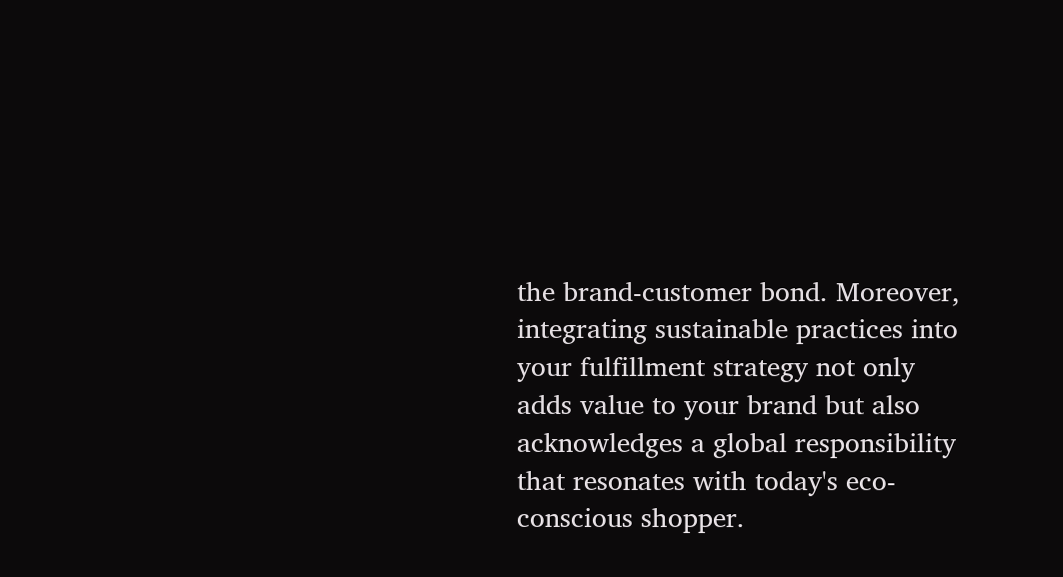the brand-customer bond. Moreover, integrating sustainable practices into your fulfillment strategy not only adds value to your brand but also acknowledges a global responsibility that resonates with today's eco-conscious shopper.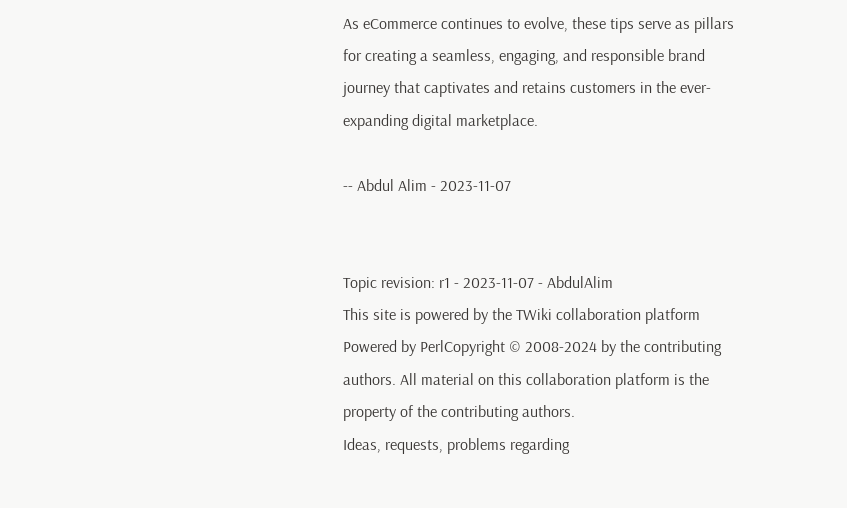As eCommerce continues to evolve, these tips serve as pillars for creating a seamless, engaging, and responsible brand journey that captivates and retains customers in the ever-expanding digital marketplace.

-- Abdul Alim - 2023-11-07


Topic revision: r1 - 2023-11-07 - AbdulAlim
This site is powered by the TWiki collaboration platform Powered by PerlCopyright © 2008-2024 by the contributing authors. All material on this collaboration platform is the property of the contributing authors.
Ideas, requests, problems regarding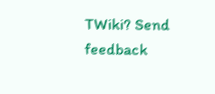TWiki? Send feedback